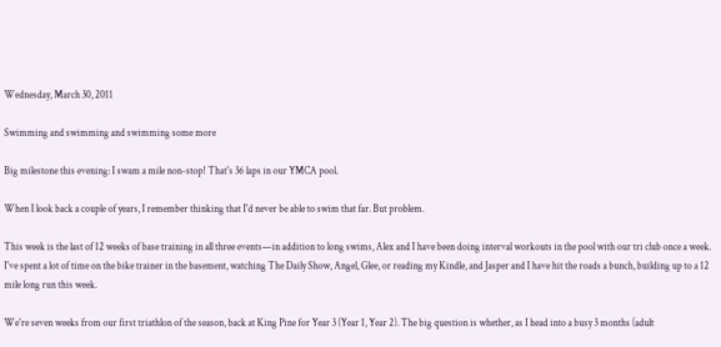Wednesday, March 30, 2011

Swimming and swimming and swimming some more

Big milestone this evening: I swam a mile non-stop! That's 36 laps in our YMCA pool.

When I look back a couple of years, I remember thinking that I'd never be able to swim that far. But problem.

This week is the last of 12 weeks of base training in all three events—in addition to long swims, Alex and I have been doing interval workouts in the pool with our tri club once a week. I've spent a lot of time on the bike trainer in the basement, watching The Daily Show, Angel, Glee, or reading my Kindle, and Jasper and I have hit the roads a bunch, building up to a 12 mile long run this week.

We're seven weeks from our first triathlon of the season, back at King Pine for Year 3 (Year 1, Year 2). The big question is whether, as I head into a busy 3 months (adult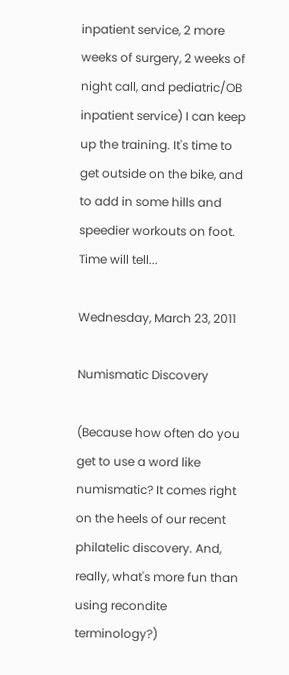inpatient service, 2 more weeks of surgery, 2 weeks of night call, and pediatric/OB inpatient service) I can keep up the training. It's time to get outside on the bike, and to add in some hills and speedier workouts on foot. Time will tell...

Wednesday, March 23, 2011

Numismatic Discovery

(Because how often do you get to use a word like numismatic? It comes right on the heels of our recent philatelic discovery. And, really, what's more fun than using recondite terminology?)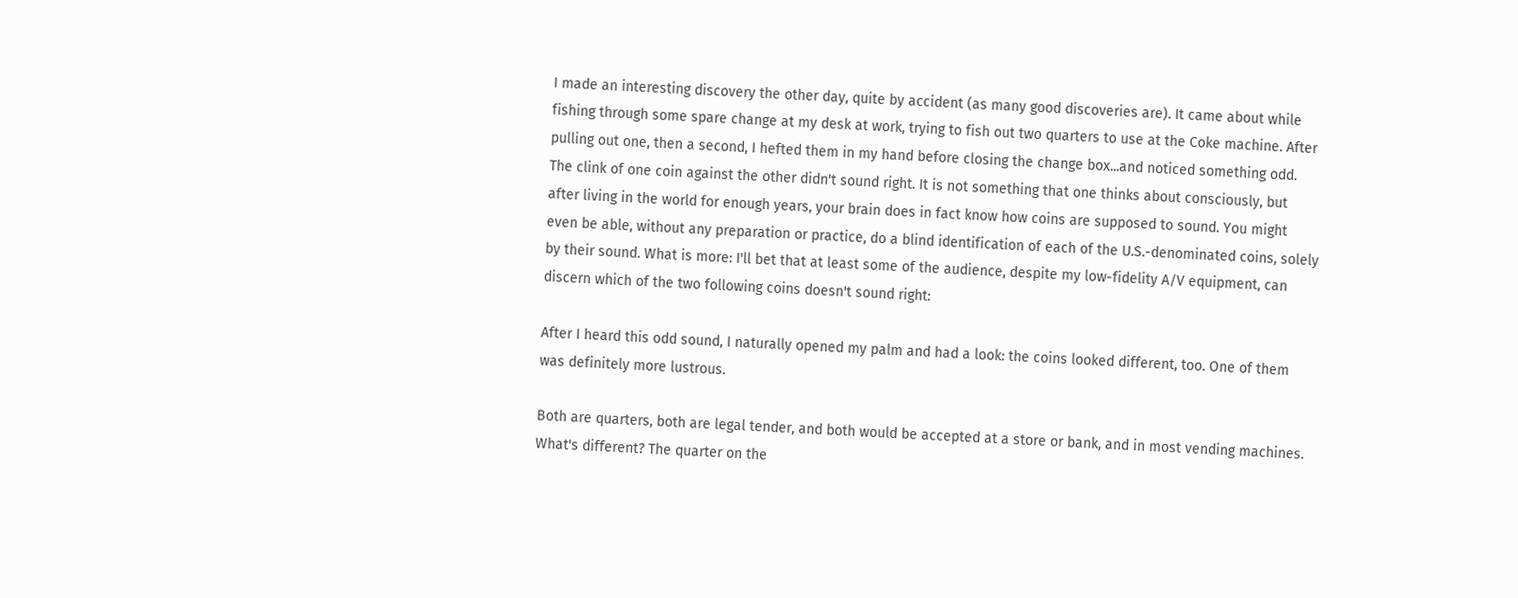I made an interesting discovery the other day, quite by accident (as many good discoveries are). It came about while fishing through some spare change at my desk at work, trying to fish out two quarters to use at the Coke machine. After pulling out one, then a second, I hefted them in my hand before closing the change box...and noticed something odd. The clink of one coin against the other didn't sound right. It is not something that one thinks about consciously, but after living in the world for enough years, your brain does in fact know how coins are supposed to sound. You might even be able, without any preparation or practice, do a blind identification of each of the U.S.-denominated coins, solely by their sound. What is more: I'll bet that at least some of the audience, despite my low-fidelity A/V equipment, can discern which of the two following coins doesn't sound right:

After I heard this odd sound, I naturally opened my palm and had a look: the coins looked different, too. One of them was definitely more lustrous.

Both are quarters, both are legal tender, and both would be accepted at a store or bank, and in most vending machines. What's different? The quarter on the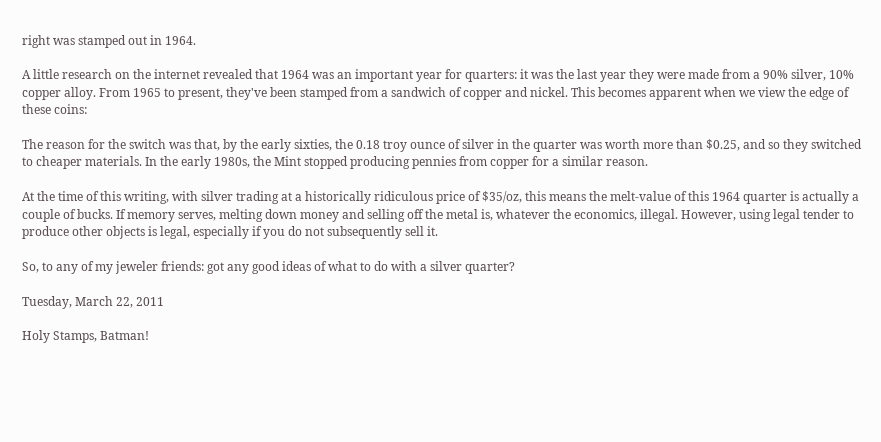right was stamped out in 1964.

A little research on the internet revealed that 1964 was an important year for quarters: it was the last year they were made from a 90% silver, 10% copper alloy. From 1965 to present, they've been stamped from a sandwich of copper and nickel. This becomes apparent when we view the edge of these coins:

The reason for the switch was that, by the early sixties, the 0.18 troy ounce of silver in the quarter was worth more than $0.25, and so they switched to cheaper materials. In the early 1980s, the Mint stopped producing pennies from copper for a similar reason.

At the time of this writing, with silver trading at a historically ridiculous price of $35/oz, this means the melt-value of this 1964 quarter is actually a couple of bucks. If memory serves, melting down money and selling off the metal is, whatever the economics, illegal. However, using legal tender to produce other objects is legal, especially if you do not subsequently sell it.

So, to any of my jeweler friends: got any good ideas of what to do with a silver quarter?

Tuesday, March 22, 2011

Holy Stamps, Batman!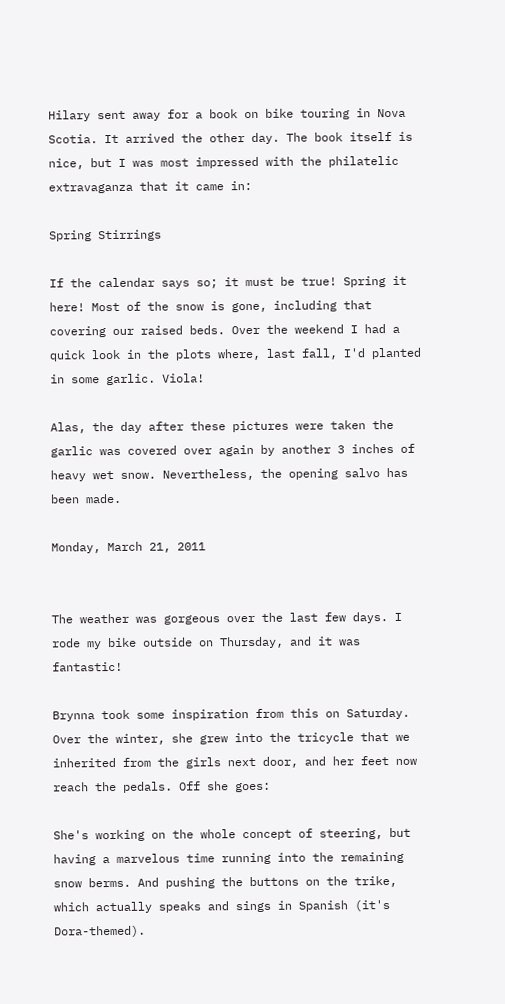Hilary sent away for a book on bike touring in Nova Scotia. It arrived the other day. The book itself is nice, but I was most impressed with the philatelic extravaganza that it came in:

Spring Stirrings

If the calendar says so; it must be true! Spring it here! Most of the snow is gone, including that covering our raised beds. Over the weekend I had a quick look in the plots where, last fall, I'd planted in some garlic. Viola!

Alas, the day after these pictures were taken the garlic was covered over again by another 3 inches of heavy wet snow. Nevertheless, the opening salvo has been made.

Monday, March 21, 2011


The weather was gorgeous over the last few days. I rode my bike outside on Thursday, and it was fantastic!

Brynna took some inspiration from this on Saturday. Over the winter, she grew into the tricycle that we inherited from the girls next door, and her feet now reach the pedals. Off she goes:

She's working on the whole concept of steering, but having a marvelous time running into the remaining snow berms. And pushing the buttons on the trike, which actually speaks and sings in Spanish (it's Dora-themed).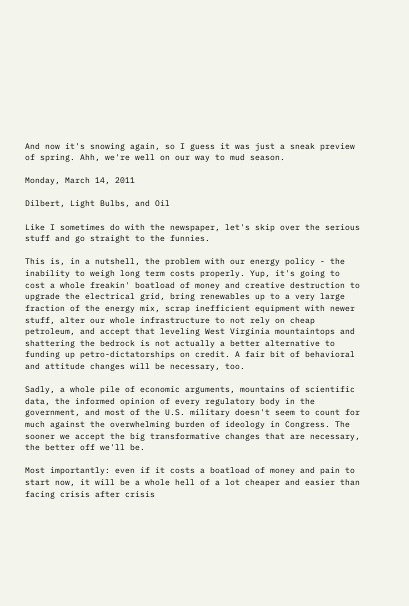And now it's snowing again, so I guess it was just a sneak preview of spring. Ahh, we're well on our way to mud season.

Monday, March 14, 2011

Dilbert, Light Bulbs, and Oil

Like I sometimes do with the newspaper, let's skip over the serious stuff and go straight to the funnies.

This is, in a nutshell, the problem with our energy policy - the inability to weigh long term costs properly. Yup, it's going to cost a whole freakin' boatload of money and creative destruction to upgrade the electrical grid, bring renewables up to a very large fraction of the energy mix, scrap inefficient equipment with newer stuff, alter our whole infrastructure to not rely on cheap petroleum, and accept that leveling West Virginia mountaintops and shattering the bedrock is not actually a better alternative to funding up petro-dictatorships on credit. A fair bit of behavioral and attitude changes will be necessary, too.

Sadly, a whole pile of economic arguments, mountains of scientific data, the informed opinion of every regulatory body in the government, and most of the U.S. military doesn't seem to count for much against the overwhelming burden of ideology in Congress. The sooner we accept the big transformative changes that are necessary, the better off we'll be.

Most importantly: even if it costs a boatload of money and pain to start now, it will be a whole hell of a lot cheaper and easier than facing crisis after crisis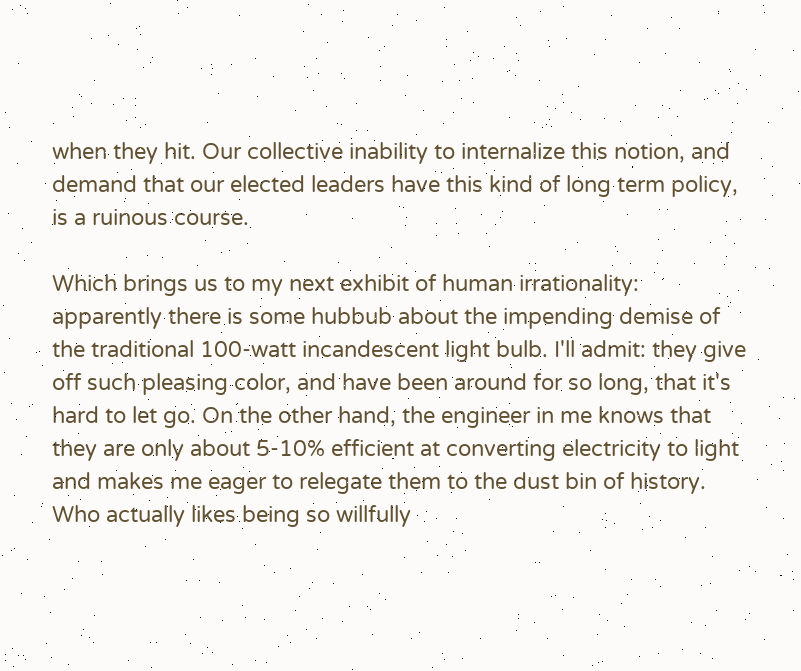when they hit. Our collective inability to internalize this notion, and demand that our elected leaders have this kind of long term policy, is a ruinous course.

Which brings us to my next exhibit of human irrationality: apparently there is some hubbub about the impending demise of the traditional 100-watt incandescent light bulb. I'll admit: they give off such pleasing color, and have been around for so long, that it's hard to let go. On the other hand, the engineer in me knows that they are only about 5-10% efficient at converting electricity to light and makes me eager to relegate them to the dust bin of history. Who actually likes being so willfully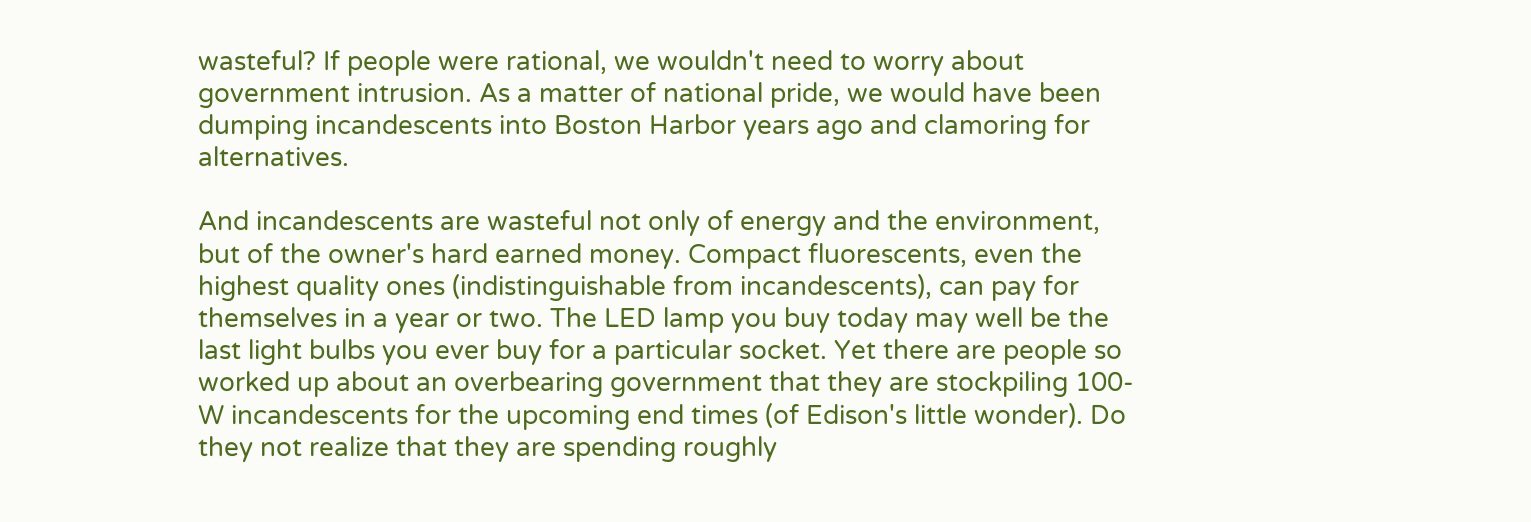wasteful? If people were rational, we wouldn't need to worry about government intrusion. As a matter of national pride, we would have been dumping incandescents into Boston Harbor years ago and clamoring for alternatives.

And incandescents are wasteful not only of energy and the environment, but of the owner's hard earned money. Compact fluorescents, even the highest quality ones (indistinguishable from incandescents), can pay for themselves in a year or two. The LED lamp you buy today may well be the last light bulbs you ever buy for a particular socket. Yet there are people so worked up about an overbearing government that they are stockpiling 100-W incandescents for the upcoming end times (of Edison's little wonder). Do they not realize that they are spending roughly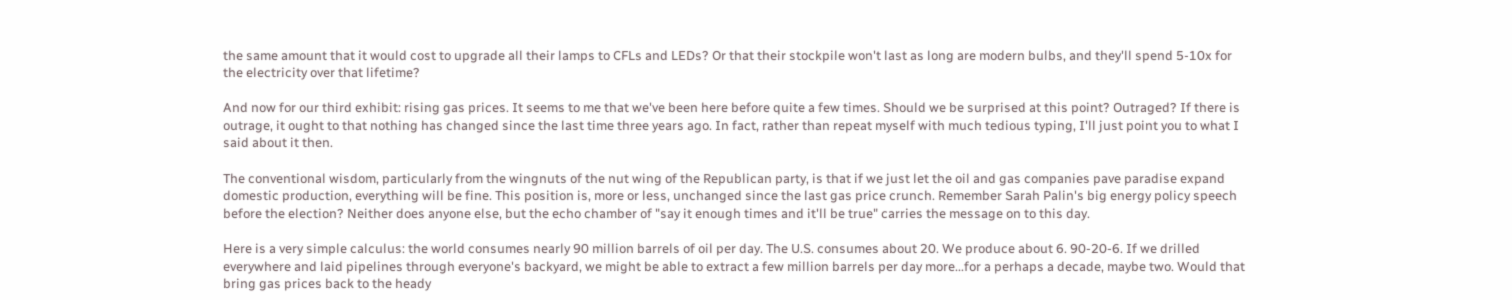the same amount that it would cost to upgrade all their lamps to CFLs and LEDs? Or that their stockpile won't last as long are modern bulbs, and they'll spend 5-10x for the electricity over that lifetime?

And now for our third exhibit: rising gas prices. It seems to me that we've been here before quite a few times. Should we be surprised at this point? Outraged? If there is outrage, it ought to that nothing has changed since the last time three years ago. In fact, rather than repeat myself with much tedious typing, I'll just point you to what I said about it then.

The conventional wisdom, particularly from the wingnuts of the nut wing of the Republican party, is that if we just let the oil and gas companies pave paradise expand domestic production, everything will be fine. This position is, more or less, unchanged since the last gas price crunch. Remember Sarah Palin's big energy policy speech before the election? Neither does anyone else, but the echo chamber of "say it enough times and it'll be true" carries the message on to this day.

Here is a very simple calculus: the world consumes nearly 90 million barrels of oil per day. The U.S. consumes about 20. We produce about 6. 90-20-6. If we drilled everywhere and laid pipelines through everyone's backyard, we might be able to extract a few million barrels per day more...for a perhaps a decade, maybe two. Would that bring gas prices back to the heady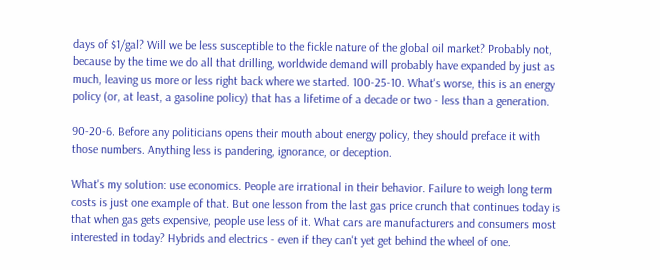days of $1/gal? Will we be less susceptible to the fickle nature of the global oil market? Probably not, because by the time we do all that drilling, worldwide demand will probably have expanded by just as much, leaving us more or less right back where we started. 100-25-10. What's worse, this is an energy policy (or, at least, a gasoline policy) that has a lifetime of a decade or two - less than a generation.

90-20-6. Before any politicians opens their mouth about energy policy, they should preface it with those numbers. Anything less is pandering, ignorance, or deception.

What's my solution: use economics. People are irrational in their behavior. Failure to weigh long term costs is just one example of that. But one lesson from the last gas price crunch that continues today is that when gas gets expensive, people use less of it. What cars are manufacturers and consumers most interested in today? Hybrids and electrics - even if they can't yet get behind the wheel of one.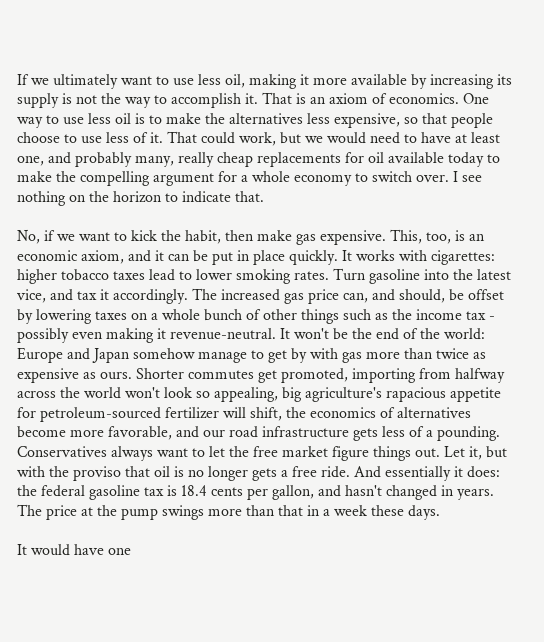If we ultimately want to use less oil, making it more available by increasing its supply is not the way to accomplish it. That is an axiom of economics. One way to use less oil is to make the alternatives less expensive, so that people choose to use less of it. That could work, but we would need to have at least one, and probably many, really cheap replacements for oil available today to make the compelling argument for a whole economy to switch over. I see nothing on the horizon to indicate that.

No, if we want to kick the habit, then make gas expensive. This, too, is an economic axiom, and it can be put in place quickly. It works with cigarettes: higher tobacco taxes lead to lower smoking rates. Turn gasoline into the latest vice, and tax it accordingly. The increased gas price can, and should, be offset by lowering taxes on a whole bunch of other things such as the income tax - possibly even making it revenue-neutral. It won't be the end of the world: Europe and Japan somehow manage to get by with gas more than twice as expensive as ours. Shorter commutes get promoted, importing from halfway across the world won't look so appealing, big agriculture's rapacious appetite for petroleum-sourced fertilizer will shift, the economics of alternatives become more favorable, and our road infrastructure gets less of a pounding. Conservatives always want to let the free market figure things out. Let it, but with the proviso that oil is no longer gets a free ride. And essentially it does: the federal gasoline tax is 18.4 cents per gallon, and hasn't changed in years. The price at the pump swings more than that in a week these days.

It would have one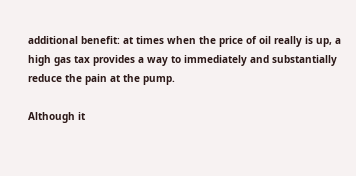additional benefit: at times when the price of oil really is up, a high gas tax provides a way to immediately and substantially reduce the pain at the pump.

Although it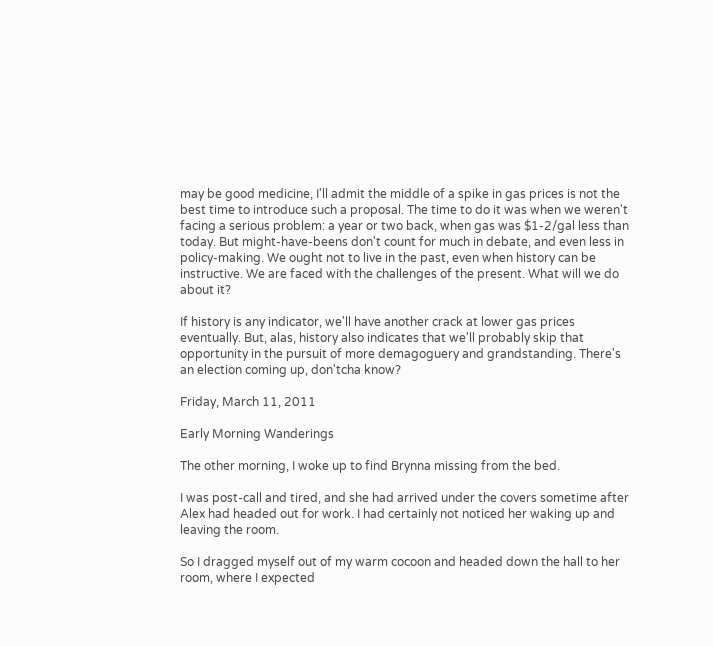may be good medicine, I'll admit the middle of a spike in gas prices is not the best time to introduce such a proposal. The time to do it was when we weren't facing a serious problem: a year or two back, when gas was $1-2/gal less than today. But might-have-beens don't count for much in debate, and even less in policy-making. We ought not to live in the past, even when history can be instructive. We are faced with the challenges of the present. What will we do about it?

If history is any indicator, we'll have another crack at lower gas prices eventually. But, alas, history also indicates that we'll probably skip that opportunity in the pursuit of more demagoguery and grandstanding. There's an election coming up, don'tcha know?

Friday, March 11, 2011

Early Morning Wanderings

The other morning, I woke up to find Brynna missing from the bed.

I was post-call and tired, and she had arrived under the covers sometime after Alex had headed out for work. I had certainly not noticed her waking up and leaving the room.

So I dragged myself out of my warm cocoon and headed down the hall to her room, where I expected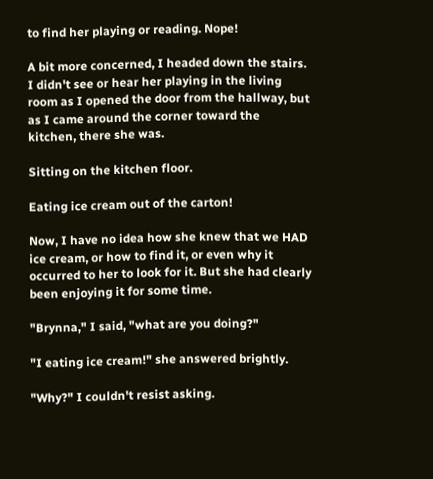to find her playing or reading. Nope!

A bit more concerned, I headed down the stairs. I didn't see or hear her playing in the living room as I opened the door from the hallway, but as I came around the corner toward the kitchen, there she was.

Sitting on the kitchen floor.

Eating ice cream out of the carton!

Now, I have no idea how she knew that we HAD ice cream, or how to find it, or even why it occurred to her to look for it. But she had clearly been enjoying it for some time.

"Brynna," I said, "what are you doing?"

"I eating ice cream!" she answered brightly.

"Why?" I couldn't resist asking.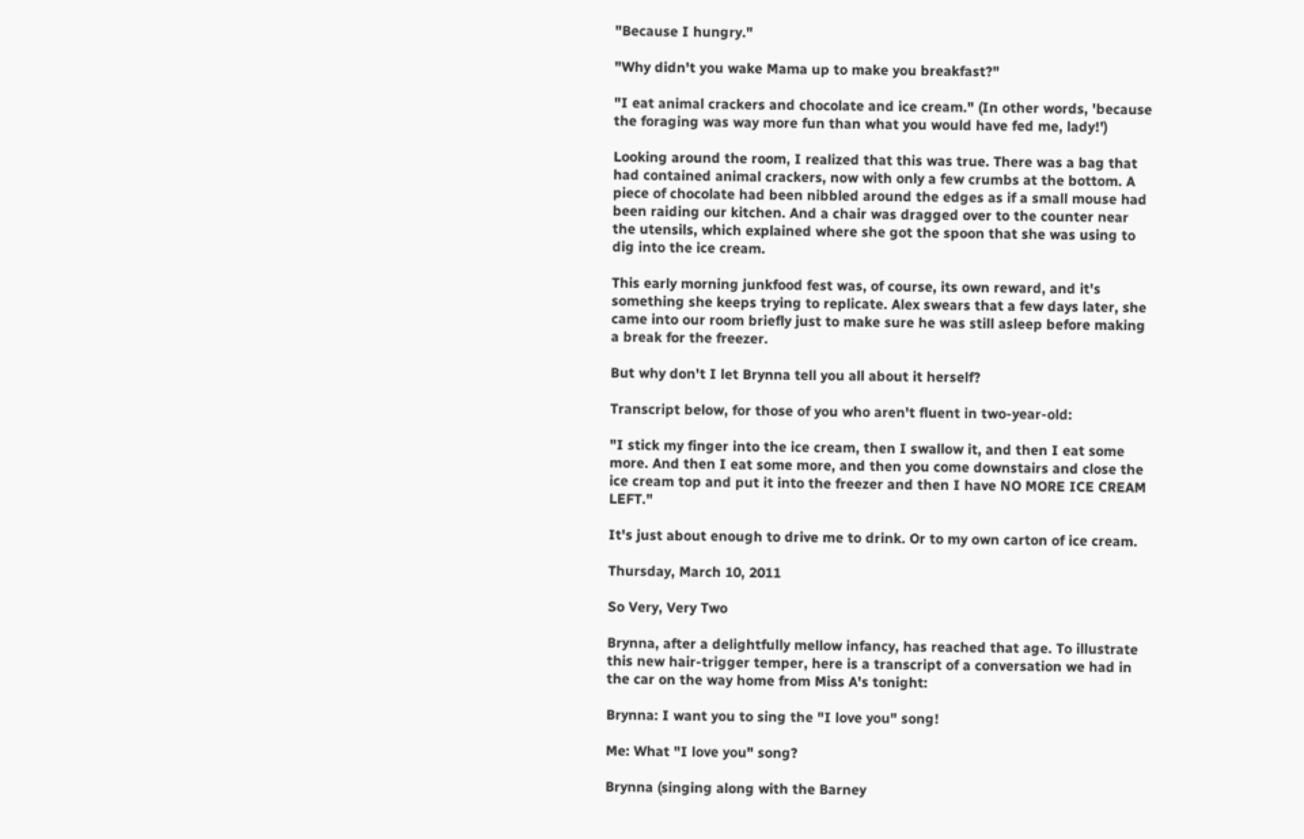"Because I hungry."

"Why didn't you wake Mama up to make you breakfast?"

"I eat animal crackers and chocolate and ice cream." (In other words, 'because the foraging was way more fun than what you would have fed me, lady!')

Looking around the room, I realized that this was true. There was a bag that had contained animal crackers, now with only a few crumbs at the bottom. A piece of chocolate had been nibbled around the edges as if a small mouse had been raiding our kitchen. And a chair was dragged over to the counter near the utensils, which explained where she got the spoon that she was using to dig into the ice cream.

This early morning junkfood fest was, of course, its own reward, and it's something she keeps trying to replicate. Alex swears that a few days later, she came into our room briefly just to make sure he was still asleep before making a break for the freezer.

But why don't I let Brynna tell you all about it herself?

Transcript below, for those of you who aren't fluent in two-year-old:

"I stick my finger into the ice cream, then I swallow it, and then I eat some more. And then I eat some more, and then you come downstairs and close the ice cream top and put it into the freezer and then I have NO MORE ICE CREAM LEFT."

It's just about enough to drive me to drink. Or to my own carton of ice cream.

Thursday, March 10, 2011

So Very, Very Two

Brynna, after a delightfully mellow infancy, has reached that age. To illustrate this new hair-trigger temper, here is a transcript of a conversation we had in the car on the way home from Miss A's tonight:

Brynna: I want you to sing the "I love you" song!

Me: What "I love you" song?

Brynna (singing along with the Barney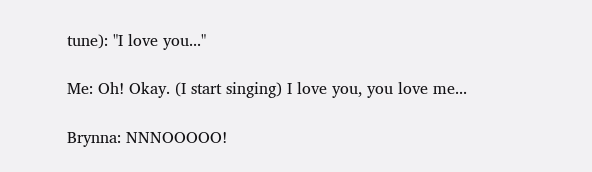tune): "I love you..."

Me: Oh! Okay. (I start singing) I love you, you love me...

Brynna: NNNOOOOO!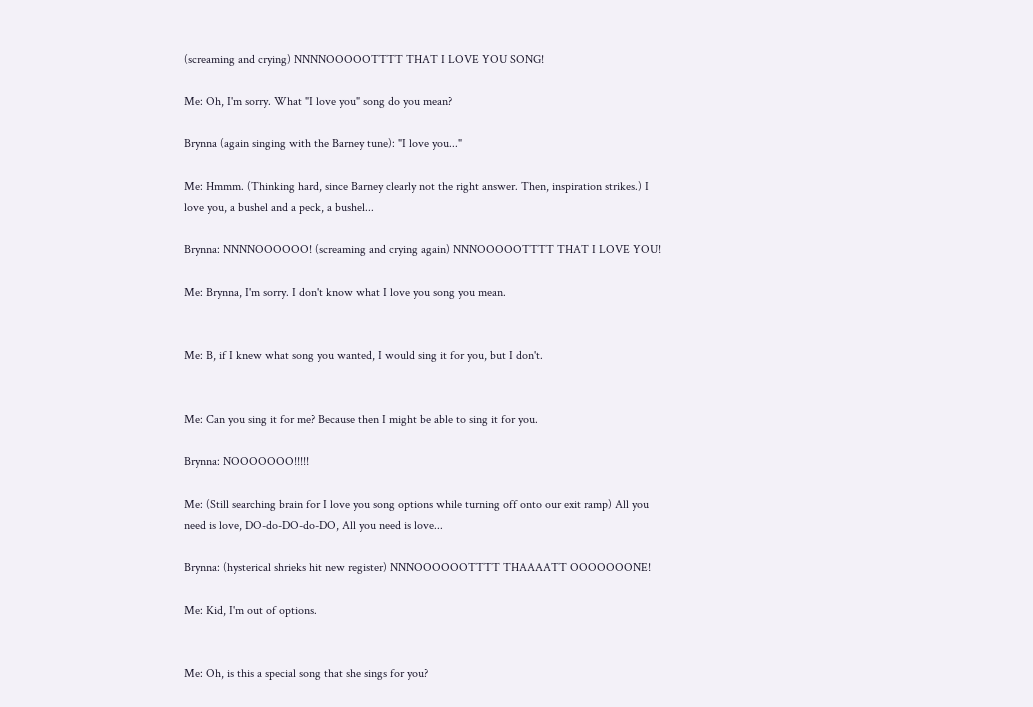(screaming and crying) NNNNOOOOOTTTT THAT I LOVE YOU SONG!

Me: Oh, I'm sorry. What "I love you" song do you mean?

Brynna (again singing with the Barney tune): "I love you..."

Me: Hmmm. (Thinking hard, since Barney clearly not the right answer. Then, inspiration strikes.) I love you, a bushel and a peck, a bushel...

Brynna: NNNNOOOOOO! (screaming and crying again) NNNOOOOOTTTT THAT I LOVE YOU!

Me: Brynna, I'm sorry. I don't know what I love you song you mean.


Me: B, if I knew what song you wanted, I would sing it for you, but I don't.


Me: Can you sing it for me? Because then I might be able to sing it for you.

Brynna: NOOOOOOO!!!!!

Me: (Still searching brain for I love you song options while turning off onto our exit ramp) All you need is love, DO-do-DO-do-DO, All you need is love...

Brynna: (hysterical shrieks hit new register) NNNOOOOOOTTTT THAAAATT OOOOOOONE!

Me: Kid, I'm out of options.


Me: Oh, is this a special song that she sings for you?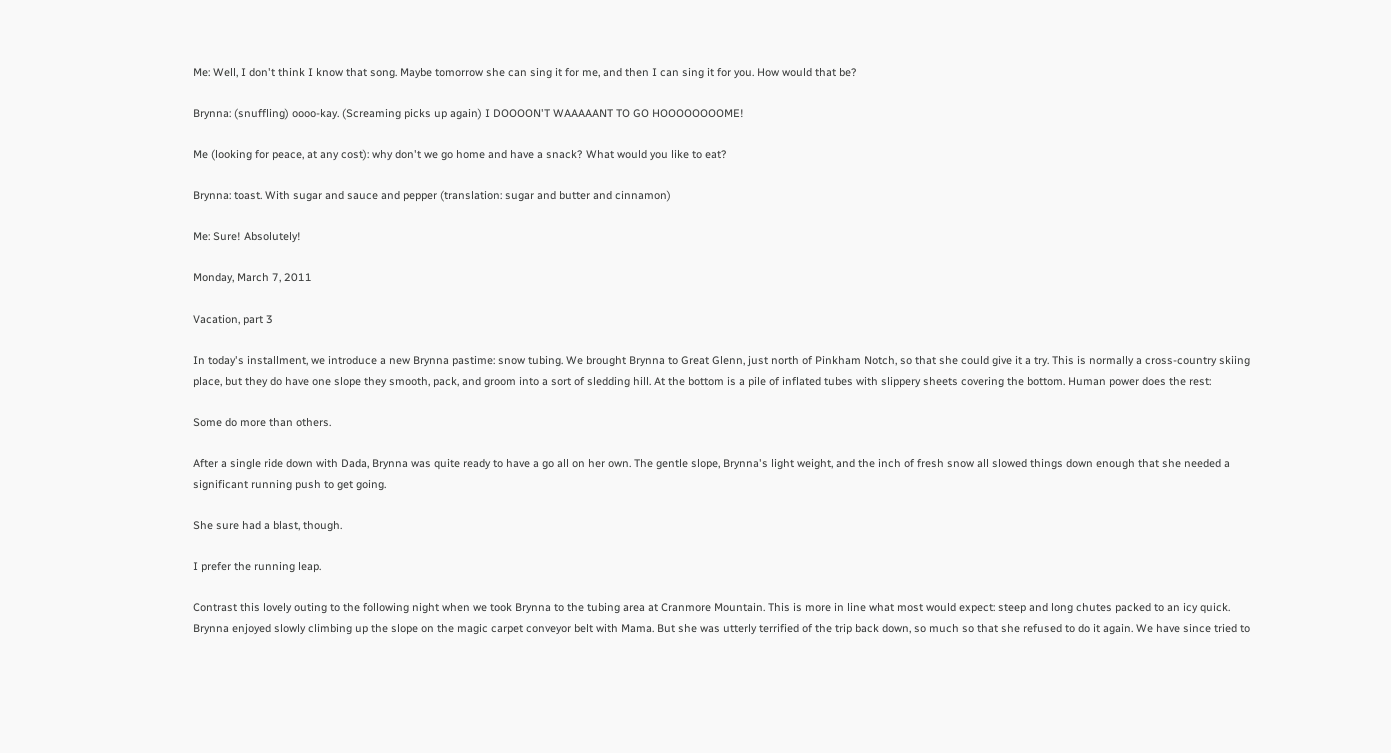Me: Well, I don't think I know that song. Maybe tomorrow she can sing it for me, and then I can sing it for you. How would that be?

Brynna: (snuffling) oooo-kay. (Screaming picks up again) I DOOOON'T WAAAAANT TO GO HOOOOOOOOME!

Me (looking for peace, at any cost): why don't we go home and have a snack? What would you like to eat?

Brynna: toast. With sugar and sauce and pepper (translation: sugar and butter and cinnamon)

Me: Sure! Absolutely!

Monday, March 7, 2011

Vacation, part 3

In today's installment, we introduce a new Brynna pastime: snow tubing. We brought Brynna to Great Glenn, just north of Pinkham Notch, so that she could give it a try. This is normally a cross-country skiing place, but they do have one slope they smooth, pack, and groom into a sort of sledding hill. At the bottom is a pile of inflated tubes with slippery sheets covering the bottom. Human power does the rest:

Some do more than others.

After a single ride down with Dada, Brynna was quite ready to have a go all on her own. The gentle slope, Brynna's light weight, and the inch of fresh snow all slowed things down enough that she needed a significant running push to get going.

She sure had a blast, though.

I prefer the running leap.

Contrast this lovely outing to the following night when we took Brynna to the tubing area at Cranmore Mountain. This is more in line what most would expect: steep and long chutes packed to an icy quick. Brynna enjoyed slowly climbing up the slope on the magic carpet conveyor belt with Mama. But she was utterly terrified of the trip back down, so much so that she refused to do it again. We have since tried to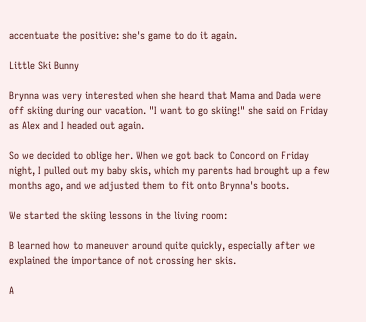accentuate the positive: she's game to do it again.

Little Ski Bunny

Brynna was very interested when she heard that Mama and Dada were off skiing during our vacation. "I want to go skiing!" she said on Friday as Alex and I headed out again.

So we decided to oblige her. When we got back to Concord on Friday night, I pulled out my baby skis, which my parents had brought up a few months ago, and we adjusted them to fit onto Brynna's boots.

We started the skiing lessons in the living room:

B learned how to maneuver around quite quickly, especially after we explained the importance of not crossing her skis.

A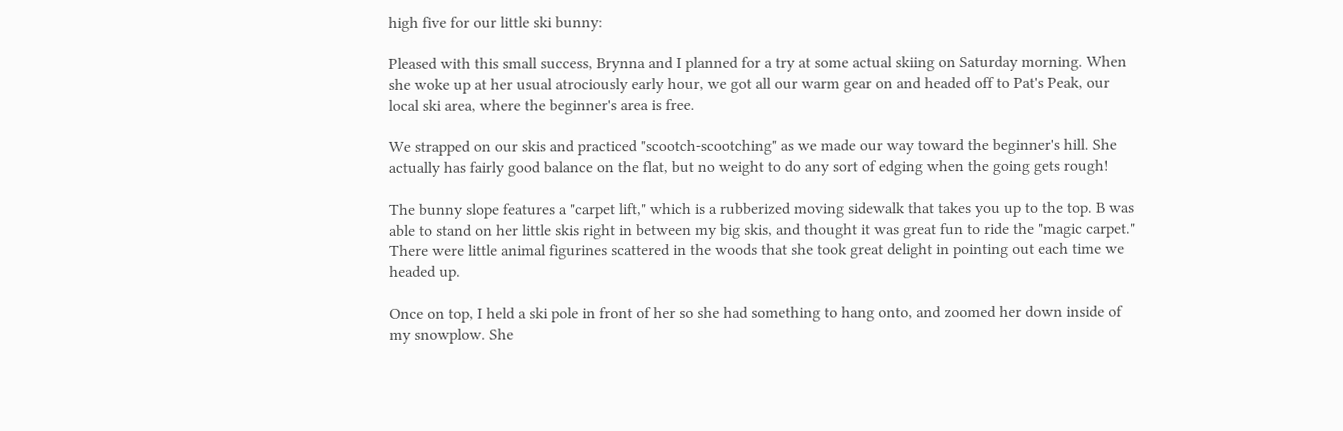high five for our little ski bunny:

Pleased with this small success, Brynna and I planned for a try at some actual skiing on Saturday morning. When she woke up at her usual atrociously early hour, we got all our warm gear on and headed off to Pat's Peak, our local ski area, where the beginner's area is free.

We strapped on our skis and practiced "scootch-scootching" as we made our way toward the beginner's hill. She actually has fairly good balance on the flat, but no weight to do any sort of edging when the going gets rough!

The bunny slope features a "carpet lift," which is a rubberized moving sidewalk that takes you up to the top. B was able to stand on her little skis right in between my big skis, and thought it was great fun to ride the "magic carpet." There were little animal figurines scattered in the woods that she took great delight in pointing out each time we headed up.

Once on top, I held a ski pole in front of her so she had something to hang onto, and zoomed her down inside of my snowplow. She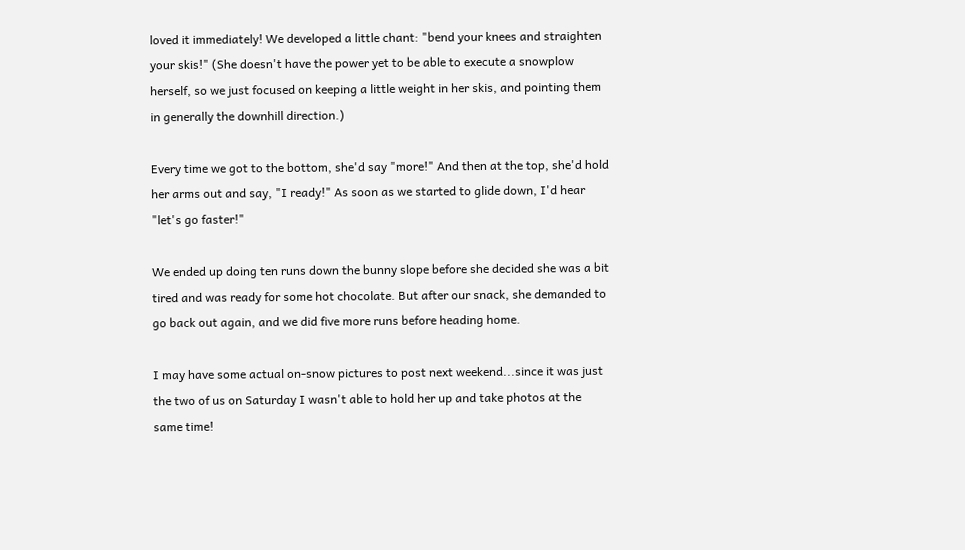loved it immediately! We developed a little chant: "bend your knees and straighten your skis!" (She doesn't have the power yet to be able to execute a snowplow herself, so we just focused on keeping a little weight in her skis, and pointing them in generally the downhill direction.)

Every time we got to the bottom, she'd say "more!" And then at the top, she'd hold her arms out and say, "I ready!" As soon as we started to glide down, I'd hear "let's go faster!"

We ended up doing ten runs down the bunny slope before she decided she was a bit tired and was ready for some hot chocolate. But after our snack, she demanded to go back out again, and we did five more runs before heading home.

I may have some actual on-snow pictures to post next weekend...since it was just the two of us on Saturday I wasn't able to hold her up and take photos at the same time!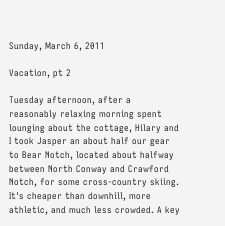Sunday, March 6, 2011

Vacation, pt 2

Tuesday afternoon, after a reasonably relaxing morning spent lounging about the cottage, Hilary and I took Jasper an about half our gear to Bear Notch, located about halfway between North Conway and Crawford Notch, for some cross-country skiing. It's cheaper than downhill, more athletic, and much less crowded. A key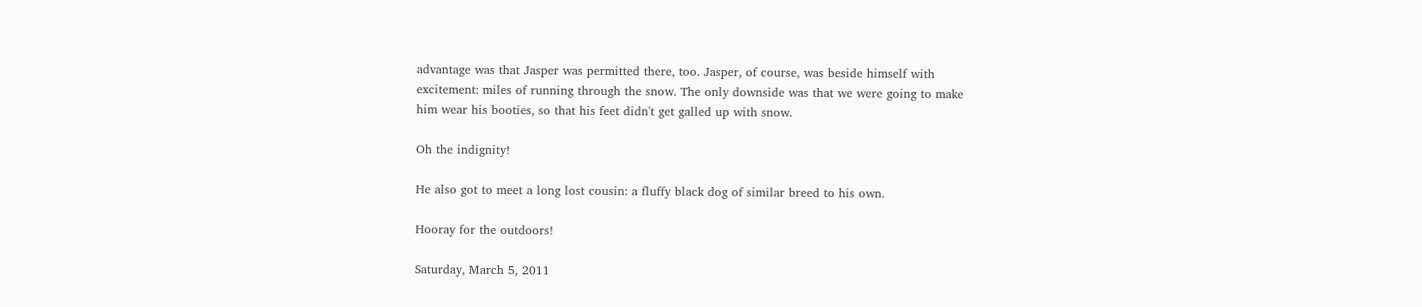advantage was that Jasper was permitted there, too. Jasper, of course, was beside himself with excitement: miles of running through the snow. The only downside was that we were going to make him wear his booties, so that his feet didn't get galled up with snow.

Oh the indignity!

He also got to meet a long lost cousin: a fluffy black dog of similar breed to his own.

Hooray for the outdoors!

Saturday, March 5, 2011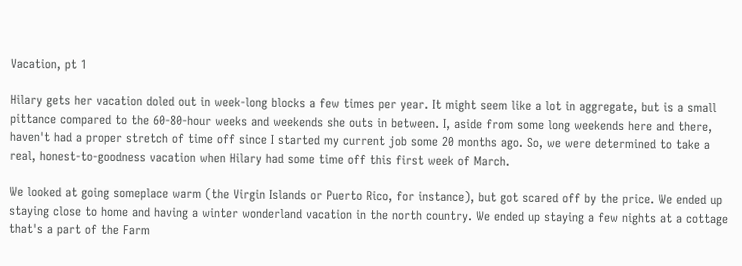Vacation, pt 1

Hilary gets her vacation doled out in week-long blocks a few times per year. It might seem like a lot in aggregate, but is a small pittance compared to the 60-80-hour weeks and weekends she outs in between. I, aside from some long weekends here and there, haven't had a proper stretch of time off since I started my current job some 20 months ago. So, we were determined to take a real, honest-to-goodness vacation when Hilary had some time off this first week of March.

We looked at going someplace warm (the Virgin Islands or Puerto Rico, for instance), but got scared off by the price. We ended up staying close to home and having a winter wonderland vacation in the north country. We ended up staying a few nights at a cottage that's a part of the Farm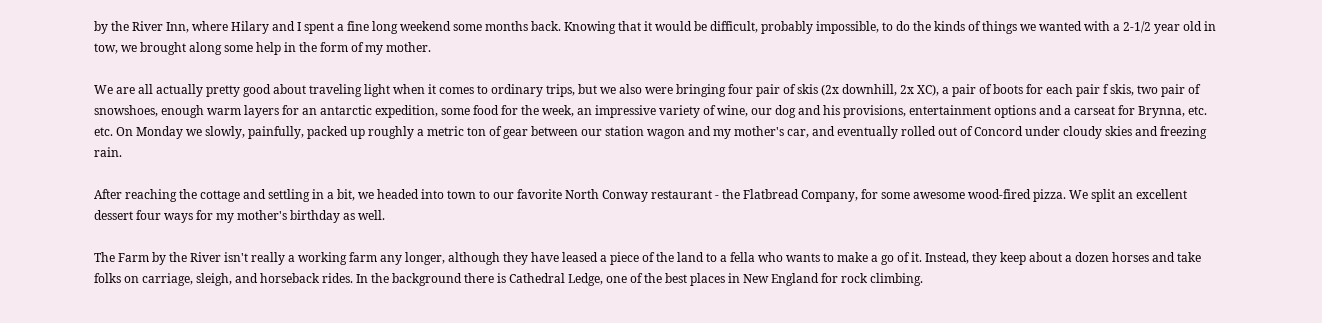by the River Inn, where Hilary and I spent a fine long weekend some months back. Knowing that it would be difficult, probably impossible, to do the kinds of things we wanted with a 2-1/2 year old in tow, we brought along some help in the form of my mother.

We are all actually pretty good about traveling light when it comes to ordinary trips, but we also were bringing four pair of skis (2x downhill, 2x XC), a pair of boots for each pair f skis, two pair of snowshoes, enough warm layers for an antarctic expedition, some food for the week, an impressive variety of wine, our dog and his provisions, entertainment options and a carseat for Brynna, etc. etc. On Monday we slowly, painfully, packed up roughly a metric ton of gear between our station wagon and my mother's car, and eventually rolled out of Concord under cloudy skies and freezing rain.

After reaching the cottage and settling in a bit, we headed into town to our favorite North Conway restaurant - the Flatbread Company, for some awesome wood-fired pizza. We split an excellent dessert four ways for my mother's birthday as well.

The Farm by the River isn't really a working farm any longer, although they have leased a piece of the land to a fella who wants to make a go of it. Instead, they keep about a dozen horses and take folks on carriage, sleigh, and horseback rides. In the background there is Cathedral Ledge, one of the best places in New England for rock climbing.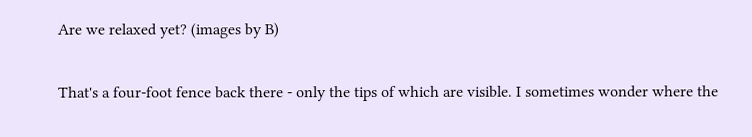Are we relaxed yet? (images by B)


That's a four-foot fence back there - only the tips of which are visible. I sometimes wonder where the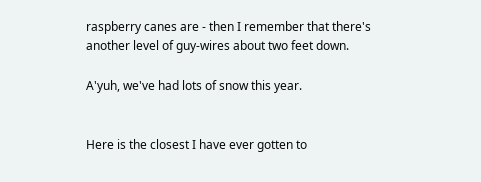raspberry canes are - then I remember that there's another level of guy-wires about two feet down.

A'yuh, we've had lots of snow this year.


Here is the closest I have ever gotten to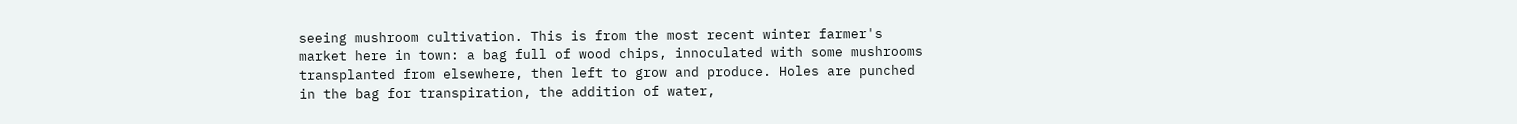seeing mushroom cultivation. This is from the most recent winter farmer's market here in town: a bag full of wood chips, innoculated with some mushrooms transplanted from elsewhere, then left to grow and produce. Holes are punched in the bag for transpiration, the addition of water,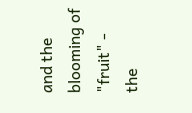and the blooming of "fruit" - the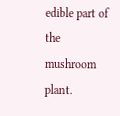edible part of the mushroom plant.